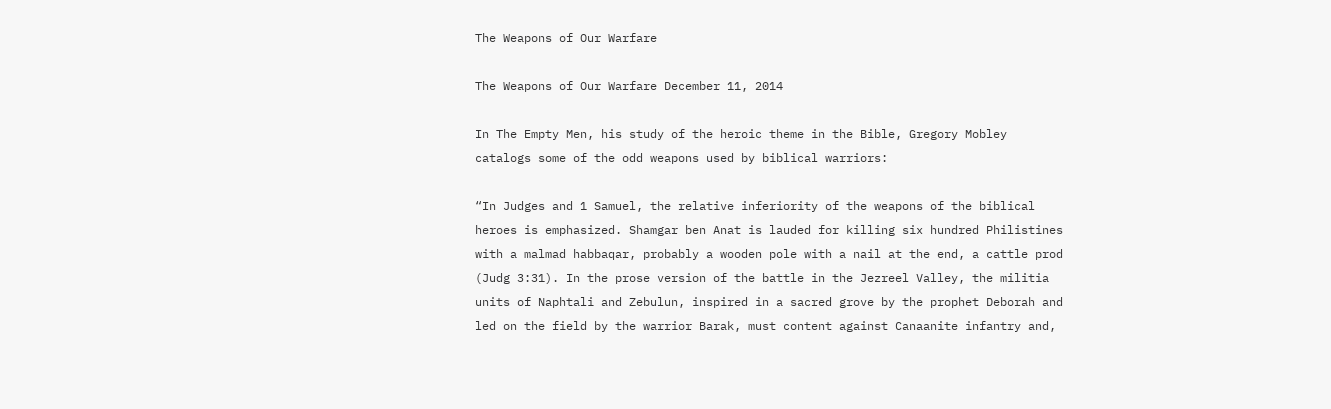The Weapons of Our Warfare

The Weapons of Our Warfare December 11, 2014

In The Empty Men, his study of the heroic theme in the Bible, Gregory Mobley catalogs some of the odd weapons used by biblical warriors:

“In Judges and 1 Samuel, the relative inferiority of the weapons of the biblical heroes is emphasized. Shamgar ben Anat is lauded for killing six hundred Philistines with a malmad habbaqar, probably a wooden pole with a nail at the end, a cattle prod (Judg 3:31). In the prose version of the battle in the Jezreel Valley, the militia units of Naphtali and Zebulun, inspired in a sacred grove by the prophet Deborah and led on the field by the warrior Barak, must content against Canaanite infantry and,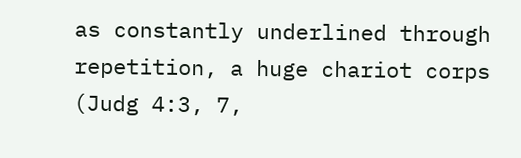as constantly underlined through repetition, a huge chariot corps (Judg 4:3, 7,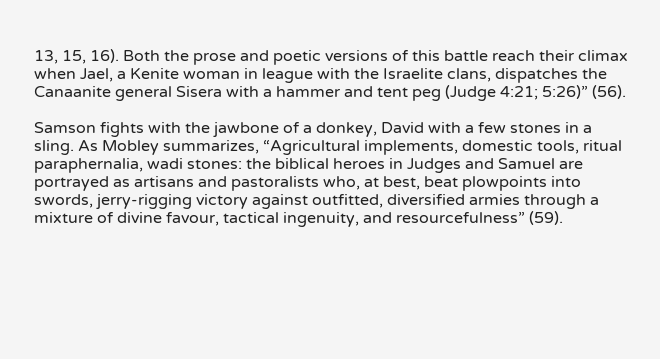13, 15, 16). Both the prose and poetic versions of this battle reach their climax when Jael, a Kenite woman in league with the Israelite clans, dispatches the Canaanite general Sisera with a hammer and tent peg (Judge 4:21; 5:26)” (56).

Samson fights with the jawbone of a donkey, David with a few stones in a sling. As Mobley summarizes, “Agricultural implements, domestic tools, ritual paraphernalia, wadi stones: the biblical heroes in Judges and Samuel are portrayed as artisans and pastoralists who, at best, beat plowpoints into swords, jerry-rigging victory against outfitted, diversified armies through a mixture of divine favour, tactical ingenuity, and resourcefulness” (59).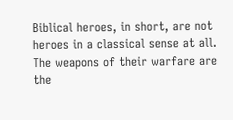Biblical heroes, in short, are not heroes in a classical sense at all. The weapons of their warfare are the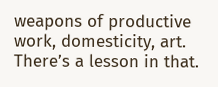weapons of productive work, domesticity, art. There’s a lesson in that.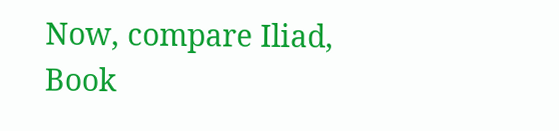Now, compare Iliad, Book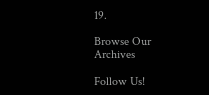19.

Browse Our Archives

Follow Us!